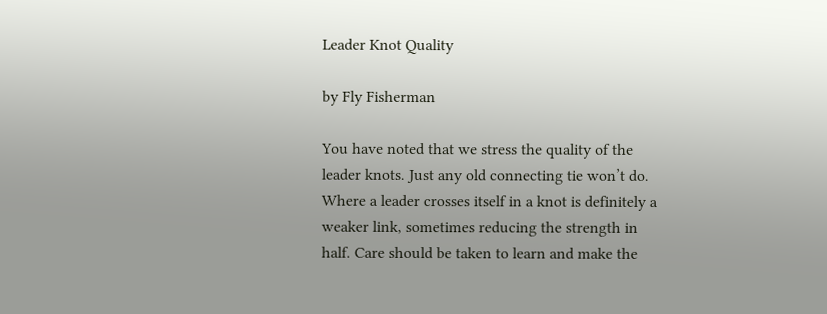Leader Knot Quality

by Fly Fisherman

You have noted that we stress the quality of the leader knots. Just any old connecting tie won’t do. Where a leader crosses itself in a knot is definitely a weaker link, sometimes reducing the strength in half. Care should be taken to learn and make the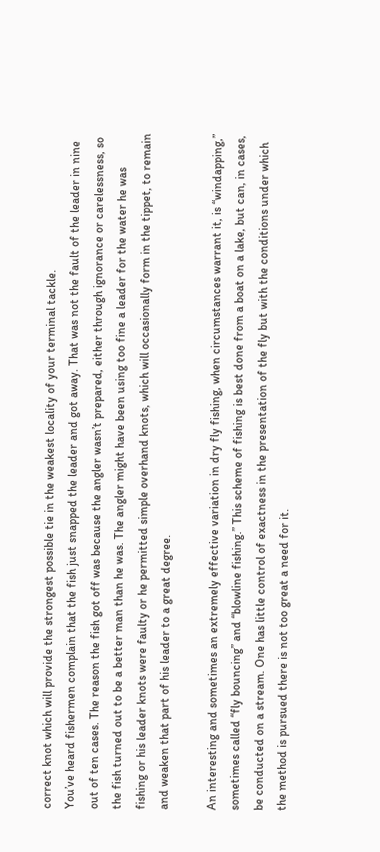correct knot which will provide the strongest possible tie in the weakest locality of your terminal tackle.
You’ve heard fishermen complain that the fish just snapped the leader and got away. That was not the fault of the leader in nine out of ten cases. The reason the fish got off was because the angler wasn’t prepared, either through ignorance or carelessness, so the fish turned out to be a better man than he was. The angler might have been using too fine a leader for the water he was fishing or his leader knots were faulty or he permitted simple overhand knots, which will occasionally form in the tippet, to remain and weaken that part of his leader to a great degree.

An interesting and sometimes an extremely effective variation in dry fly fishing, when circumstances warrant it, is “windapping,” sometimes called “fly bouncing” and “blowline fishing.” This scheme of fishing is best done from a boat on a lake, but can, in cases, be conducted on a stream. One has little control of exactness in the presentation of the fly but with the conditions under which the method is pursued there is not too great a need for it.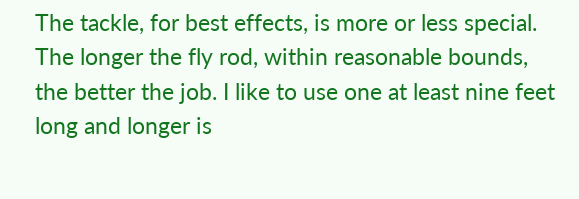The tackle, for best effects, is more or less special. The longer the fly rod, within reasonable bounds, the better the job. I like to use one at least nine feet long and longer is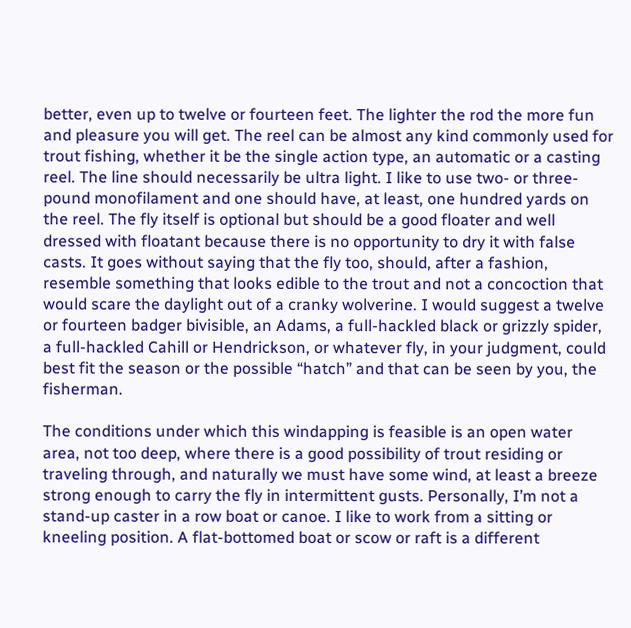better, even up to twelve or fourteen feet. The lighter the rod the more fun and pleasure you will get. The reel can be almost any kind commonly used for trout fishing, whether it be the single action type, an automatic or a casting reel. The line should necessarily be ultra light. I like to use two- or three-pound monofilament and one should have, at least, one hundred yards on the reel. The fly itself is optional but should be a good floater and well dressed with floatant because there is no opportunity to dry it with false casts. It goes without saying that the fly too, should, after a fashion, resemble something that looks edible to the trout and not a concoction that would scare the daylight out of a cranky wolverine. I would suggest a twelve or fourteen badger bivisible, an Adams, a full-hackled black or grizzly spider, a full-hackled Cahill or Hendrickson, or whatever fly, in your judgment, could best fit the season or the possible “hatch” and that can be seen by you, the fisherman.

The conditions under which this windapping is feasible is an open water area, not too deep, where there is a good possibility of trout residing or traveling through, and naturally we must have some wind, at least a breeze strong enough to carry the fly in intermittent gusts. Personally, I’m not a stand-up caster in a row boat or canoe. I like to work from a sitting or kneeling position. A flat-bottomed boat or scow or raft is a different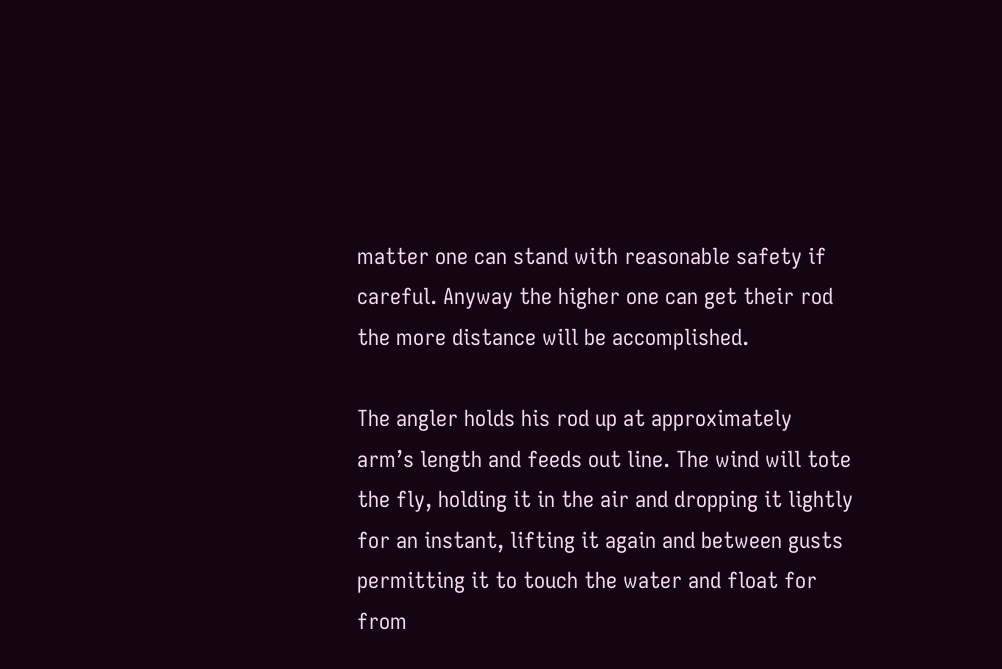matter one can stand with reasonable safety if careful. Anyway the higher one can get their rod the more distance will be accomplished.

The angler holds his rod up at approximately arm’s length and feeds out line. The wind will tote the fly, holding it in the air and dropping it lightly for an instant, lifting it again and between gusts permitting it to touch the water and float for from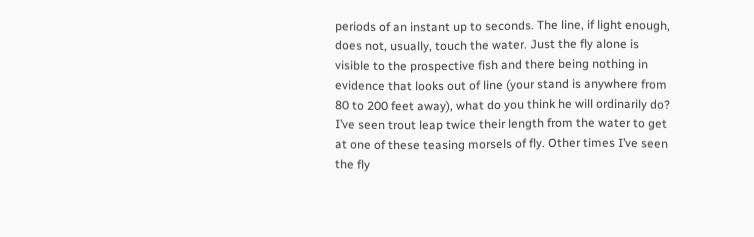periods of an instant up to seconds. The line, if light enough, does not, usually, touch the water. Just the fly alone is visible to the prospective fish and there being nothing in evidence that looks out of line (your stand is anywhere from 80 to 200 feet away), what do you think he will ordinarily do? I’ve seen trout leap twice their length from the water to get at one of these teasing morsels of fly. Other times I’ve seen the fly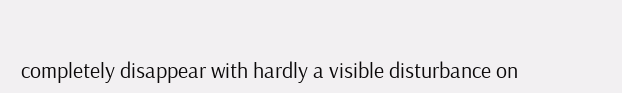completely disappear with hardly a visible disturbance on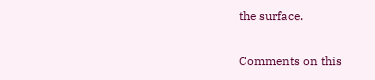the surface.

Comments on this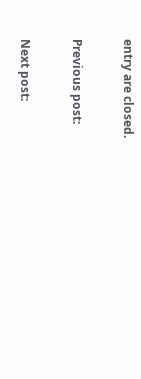entry are closed.

Previous post:

Next post: